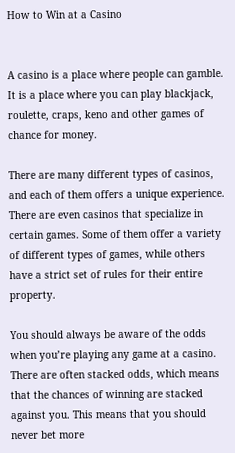How to Win at a Casino


A casino is a place where people can gamble. It is a place where you can play blackjack, roulette, craps, keno and other games of chance for money.

There are many different types of casinos, and each of them offers a unique experience. There are even casinos that specialize in certain games. Some of them offer a variety of different types of games, while others have a strict set of rules for their entire property.

You should always be aware of the odds when you’re playing any game at a casino. There are often stacked odds, which means that the chances of winning are stacked against you. This means that you should never bet more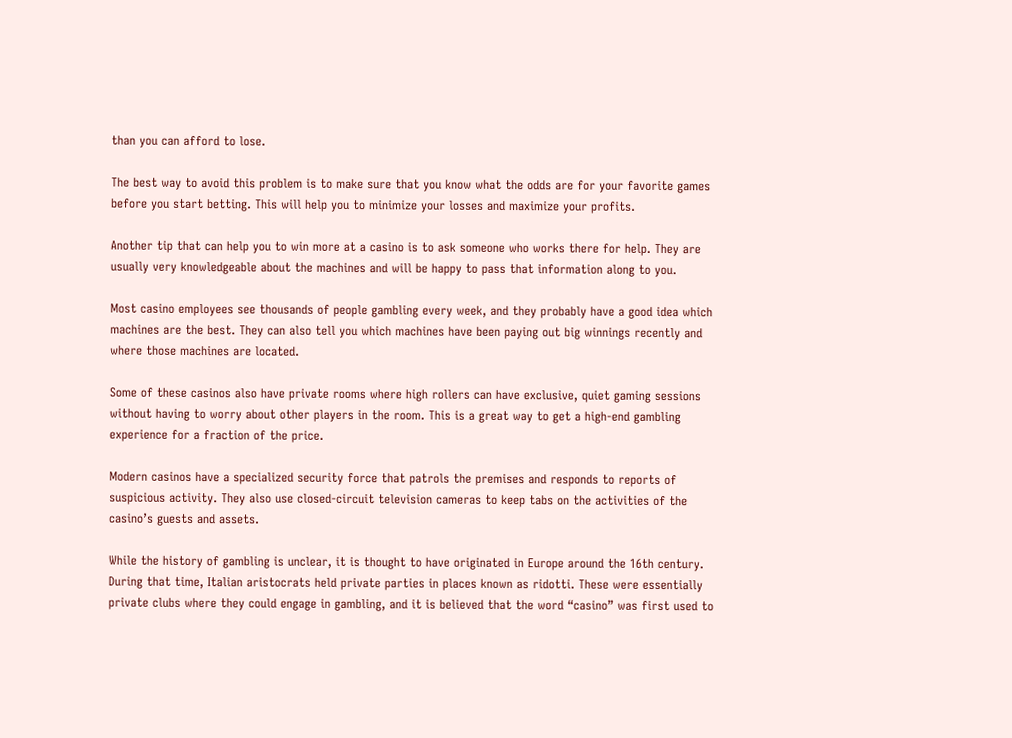than you can afford to lose.

The best way to avoid this problem is to make sure that you know what the odds are for your favorite games before you start betting. This will help you to minimize your losses and maximize your profits.

Another tip that can help you to win more at a casino is to ask someone who works there for help. They are usually very knowledgeable about the machines and will be happy to pass that information along to you.

Most casino employees see thousands of people gambling every week, and they probably have a good idea which machines are the best. They can also tell you which machines have been paying out big winnings recently and where those machines are located.

Some of these casinos also have private rooms where high rollers can have exclusive, quiet gaming sessions without having to worry about other players in the room. This is a great way to get a high-end gambling experience for a fraction of the price.

Modern casinos have a specialized security force that patrols the premises and responds to reports of suspicious activity. They also use closed-circuit television cameras to keep tabs on the activities of the casino’s guests and assets.

While the history of gambling is unclear, it is thought to have originated in Europe around the 16th century. During that time, Italian aristocrats held private parties in places known as ridotti. These were essentially private clubs where they could engage in gambling, and it is believed that the word “casino” was first used to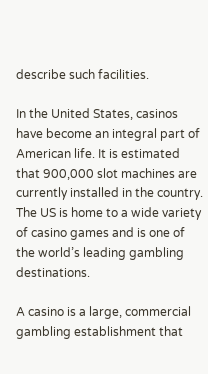describe such facilities.

In the United States, casinos have become an integral part of American life. It is estimated that 900,000 slot machines are currently installed in the country. The US is home to a wide variety of casino games and is one of the world’s leading gambling destinations.

A casino is a large, commercial gambling establishment that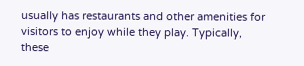usually has restaurants and other amenities for visitors to enjoy while they play. Typically, these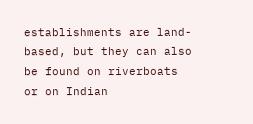establishments are land-based, but they can also be found on riverboats or on Indian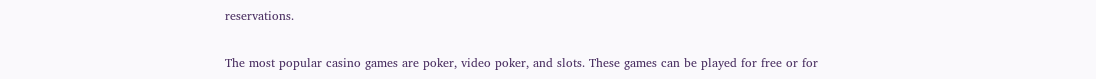reservations.

The most popular casino games are poker, video poker, and slots. These games can be played for free or for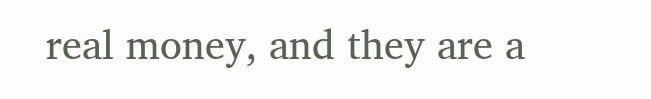real money, and they are a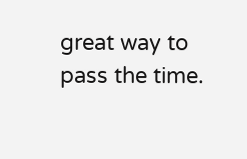great way to pass the time.